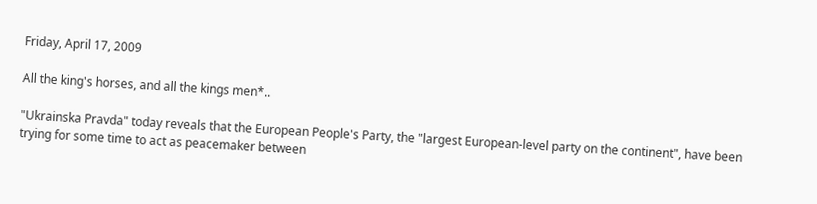Friday, April 17, 2009

All the king's horses, and all the kings men*..

"Ukrainska Pravda" today reveals that the European People's Party, the "largest European-level party on the continent", have been trying for some time to act as peacemaker between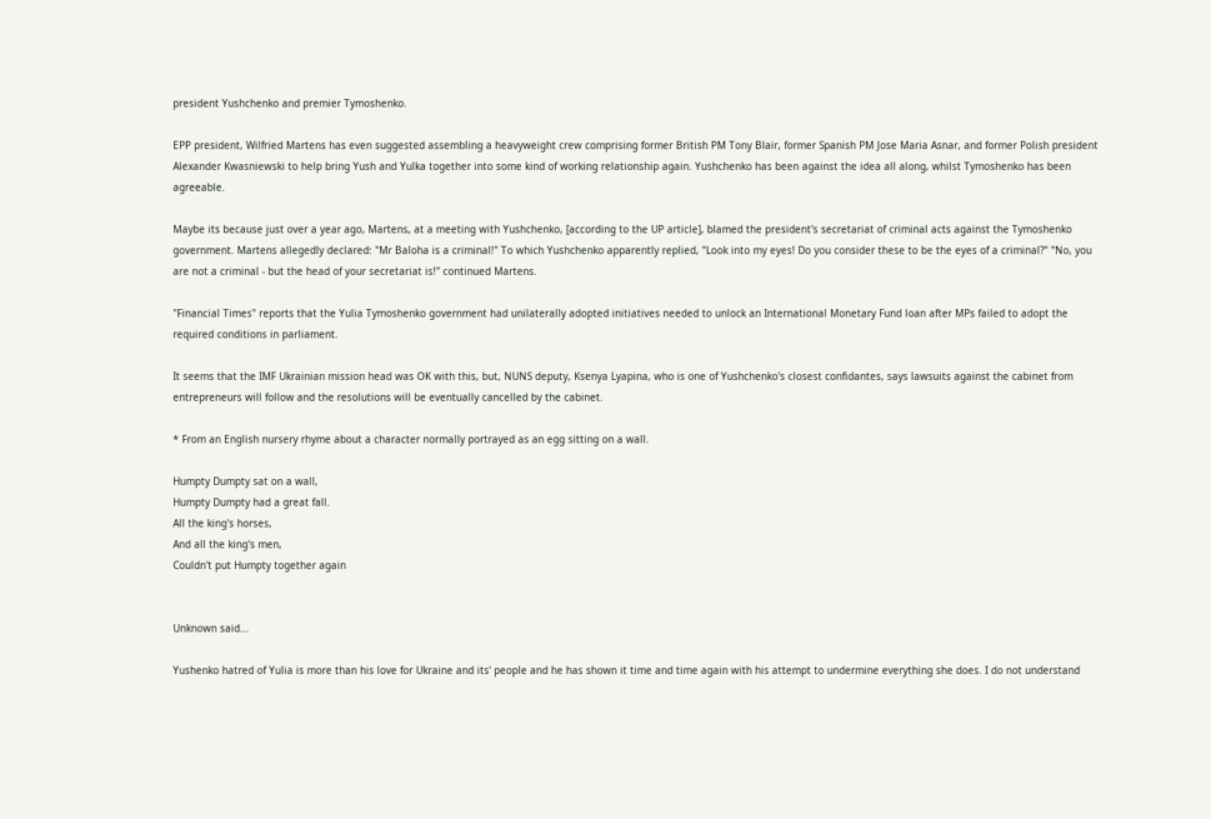president Yushchenko and premier Tymoshenko.

EPP president, Wilfried Martens has even suggested assembling a heavyweight crew comprising former British PM Tony Blair, former Spanish PM Jose Maria Asnar, and former Polish president Alexander Kwasniewski to help bring Yush and Yulka together into some kind of working relationship again. Yushchenko has been against the idea all along, whilst Tymoshenko has been agreeable.

Maybe its because just over a year ago, Martens, at a meeting with Yushchenko, [according to the UP article], blamed the president's secretariat of criminal acts against the Tymoshenko government. Martens allegedly declared: "Mr Baloha is a criminal!" To which Yushchenko apparently replied, "Look into my eyes! Do you consider these to be the eyes of a criminal?" "No, you are not a criminal - but the head of your secretariat is!" continued Martens.

"Financial Times" reports that the Yulia Tymoshenko government had unilaterally adopted initiatives needed to unlock an International Monetary Fund loan after MPs failed to adopt the required conditions in parliament.

It seems that the IMF Ukrainian mission head was OK with this, but, NUNS deputy, Ksenya Lyapina, who is one of Yushchenko's closest confidantes, says lawsuits against the cabinet from entrepreneurs will follow and the resolutions will be eventually cancelled by the cabinet.

* From an English nursery rhyme about a character normally portrayed as an egg sitting on a wall.

Humpty Dumpty sat on a wall,
Humpty Dumpty had a great fall.
All the king's horses,
And all the king's men,
Couldn't put Humpty together again


Unknown said...

Yushenko hatred of Yulia is more than his love for Ukraine and its' people and he has shown it time and time again with his attempt to undermine everything she does. I do not understand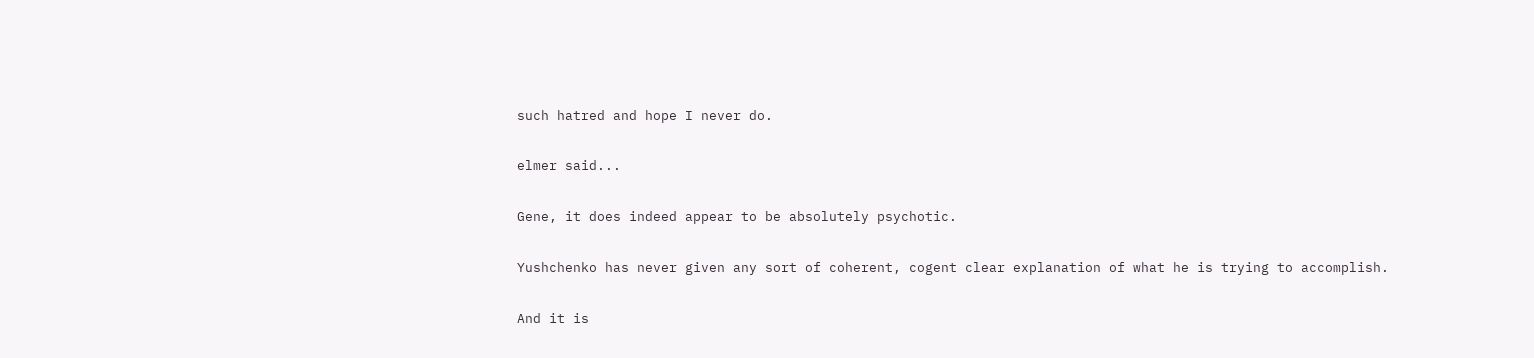such hatred and hope I never do.

elmer said...

Gene, it does indeed appear to be absolutely psychotic.

Yushchenko has never given any sort of coherent, cogent clear explanation of what he is trying to accomplish.

And it is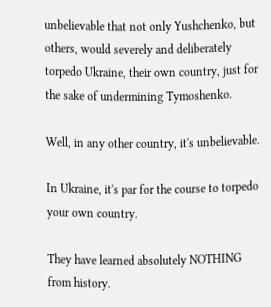unbelievable that not only Yushchenko, but others, would severely and deliberately torpedo Ukraine, their own country, just for the sake of undermining Tymoshenko.

Well, in any other country, it's unbelievable.

In Ukraine, it's par for the course to torpedo your own country.

They have learned absolutely NOTHING from history.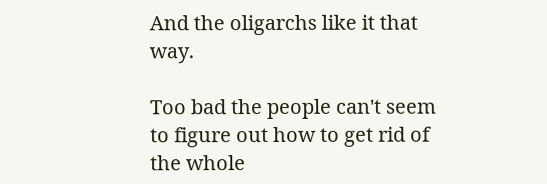And the oligarchs like it that way.

Too bad the people can't seem to figure out how to get rid of the whole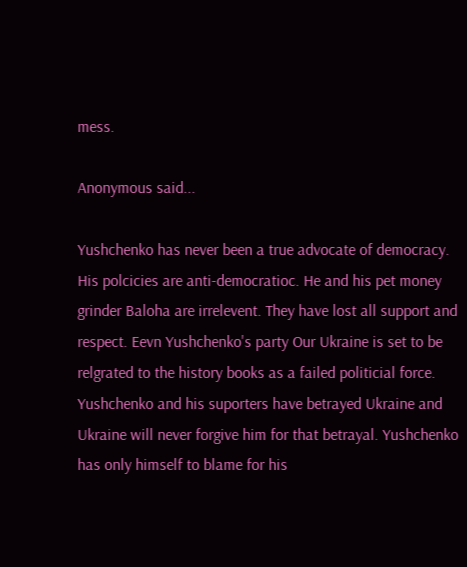mess.

Anonymous said...

Yushchenko has never been a true advocate of democracy. His polcicies are anti-democratioc. He and his pet money grinder Baloha are irrelevent. They have lost all support and respect. Eevn Yushchenko's party Our Ukraine is set to be relgrated to the history books as a failed politicial force. Yushchenko and his suporters have betrayed Ukraine and Ukraine will never forgive him for that betrayal. Yushchenko has only himself to blame for his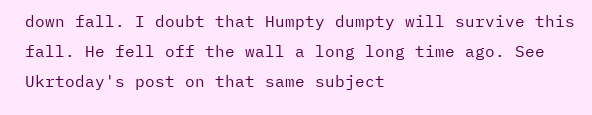down fall. I doubt that Humpty dumpty will survive this fall. He fell off the wall a long long time ago. See Ukrtoday's post on that same subject